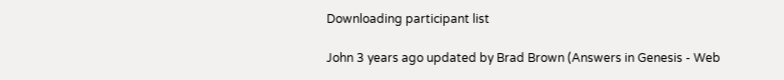Downloading participant list

John 3 years ago updated by Brad Brown (Answers in Genesis - Web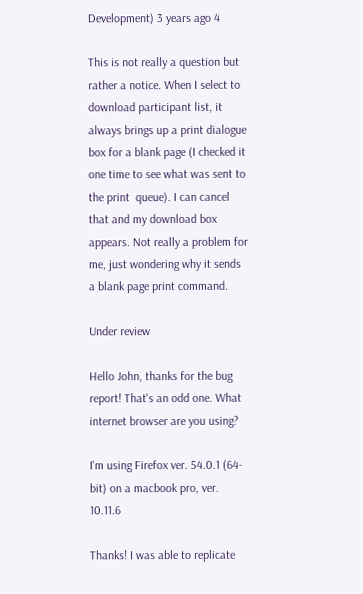Development) 3 years ago 4

This is not really a question but rather a notice. When I select to download participant list, it always brings up a print dialogue box for a blank page (I checked it one time to see what was sent to the print  queue). I can cancel that and my download box appears. Not really a problem for me, just wondering why it sends a blank page print command.

Under review

Hello John, thanks for the bug report! That's an odd one. What internet browser are you using?

I'm using Firefox ver. 54.0.1 (64-bit) on a macbook pro, ver. 10.11.6

Thanks! I was able to replicate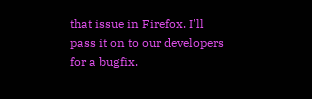that issue in Firefox. I'll pass it on to our developers for a bugfix.